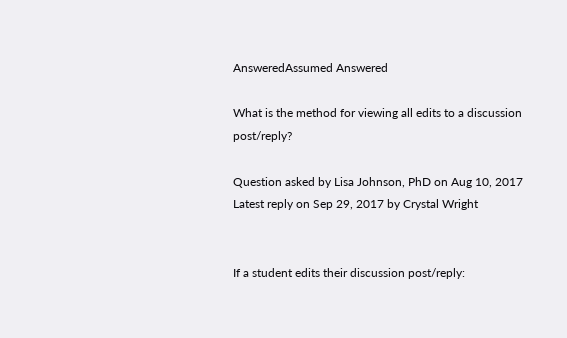AnsweredAssumed Answered

What is the method for viewing all edits to a discussion post/reply?

Question asked by Lisa Johnson, PhD on Aug 10, 2017
Latest reply on Sep 29, 2017 by Crystal Wright


If a student edits their discussion post/reply: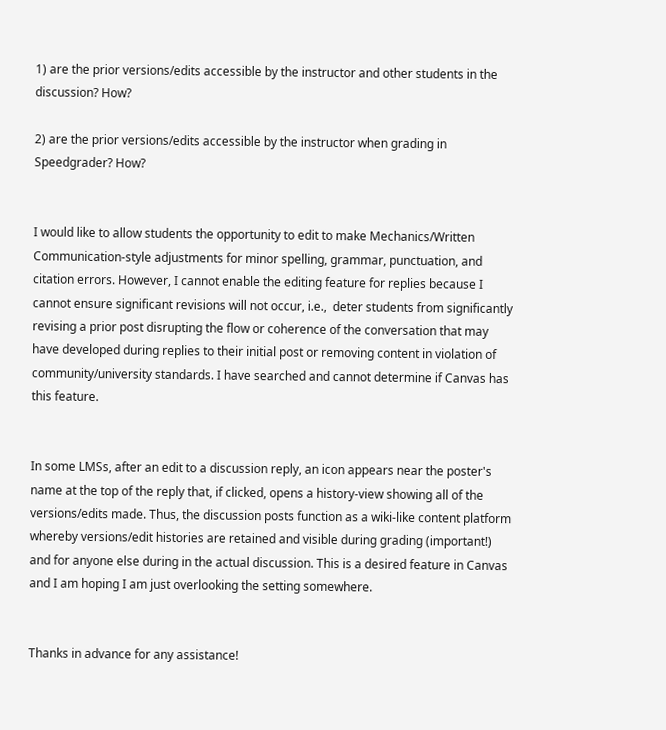1) are the prior versions/edits accessible by the instructor and other students in the discussion? How?

2) are the prior versions/edits accessible by the instructor when grading in Speedgrader? How?


I would like to allow students the opportunity to edit to make Mechanics/Written Communication-style adjustments for minor spelling, grammar, punctuation, and citation errors. However, I cannot enable the editing feature for replies because I cannot ensure significant revisions will not occur, i.e.,  deter students from significantly revising a prior post disrupting the flow or coherence of the conversation that may have developed during replies to their initial post or removing content in violation of community/university standards. I have searched and cannot determine if Canvas has this feature.


In some LMSs, after an edit to a discussion reply, an icon appears near the poster's name at the top of the reply that, if clicked, opens a history-view showing all of the versions/edits made. Thus, the discussion posts function as a wiki-like content platform whereby versions/edit histories are retained and visible during grading (important!) and for anyone else during in the actual discussion. This is a desired feature in Canvas and I am hoping I am just overlooking the setting somewhere.


Thanks in advance for any assistance!